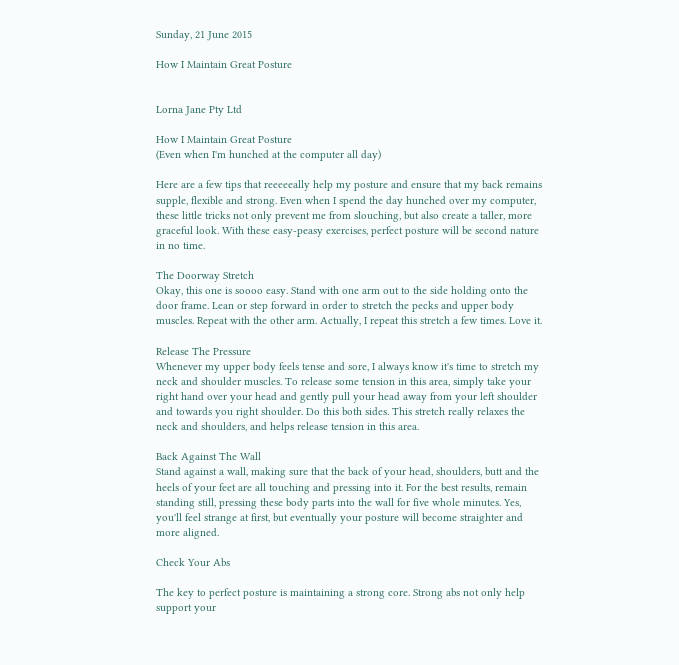Sunday, 21 June 2015

How I Maintain Great Posture


Lorna Jane Pty Ltd

How I Maintain Great Posture
(Even when I'm hunched at the computer all day)

Here are a few tips that reeeeeally help my posture and ensure that my back remains supple, flexible and strong. Even when I spend the day hunched over my computer, these little tricks not only prevent me from slouching, but also create a taller, more graceful look. With these easy-peasy exercises, perfect posture will be second nature in no time.

The Doorway Stretch
Okay, this one is soooo easy. Stand with one arm out to the side holding onto the door frame. Lean or step forward in order to stretch the pecks and upper body muscles. Repeat with the other arm. Actually, I repeat this stretch a few times. Love it.

Release The Pressure
Whenever my upper body feels tense and sore, I always know it's time to stretch my neck and shoulder muscles. To release some tension in this area, simply take your right hand over your head and gently pull your head away from your left shoulder and towards you right shoulder. Do this both sides. This stretch really relaxes the neck and shoulders, and helps release tension in this area.

Back Against The Wall
Stand against a wall, making sure that the back of your head, shoulders, butt and the heels of your feet are all touching and pressing into it. For the best results, remain standing still, pressing these body parts into the wall for five whole minutes. Yes, you'll feel strange at first, but eventually your posture will become straighter and more aligned.

Check Your Abs

The key to perfect posture is maintaining a strong core. Strong abs not only help support your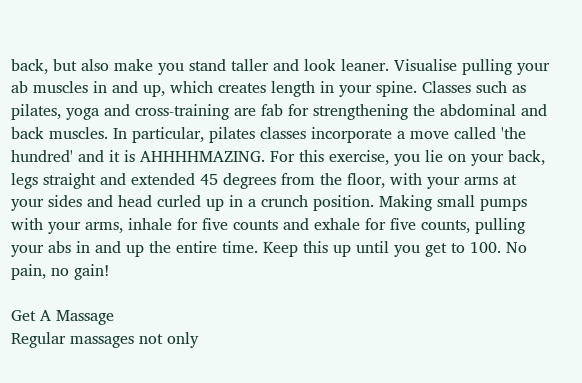back, but also make you stand taller and look leaner. Visualise pulling your ab muscles in and up, which creates length in your spine. Classes such as pilates, yoga and cross-training are fab for strengthening the abdominal and back muscles. In particular, pilates classes incorporate a move called 'the hundred' and it is AHHHHMAZING. For this exercise, you lie on your back, legs straight and extended 45 degrees from the floor, with your arms at your sides and head curled up in a crunch position. Making small pumps with your arms, inhale for five counts and exhale for five counts, pulling your abs in and up the entire time. Keep this up until you get to 100. No pain, no gain!

Get A Massage
Regular massages not only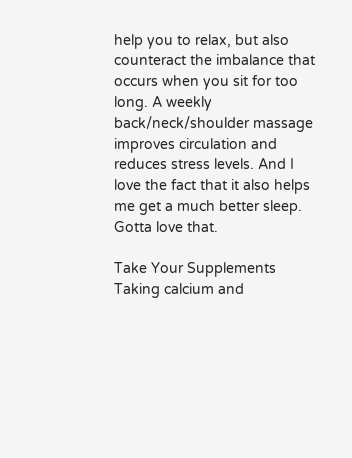help you to relax, but also counteract the imbalance that occurs when you sit for too long. A weekly back/neck/shoulder massage improves circulation and reduces stress levels. And I love the fact that it also helps me get a much better sleep. Gotta love that.

Take Your Supplements
Taking calcium and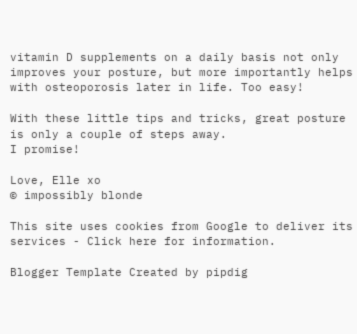vitamin D supplements on a daily basis not only improves your posture, but more importantly helps with osteoporosis later in life. Too easy!

With these little tips and tricks, great posture is only a couple of steps away.
I promise!

Love, Elle xo
© impossibly blonde

This site uses cookies from Google to deliver its services - Click here for information.

Blogger Template Created by pipdig